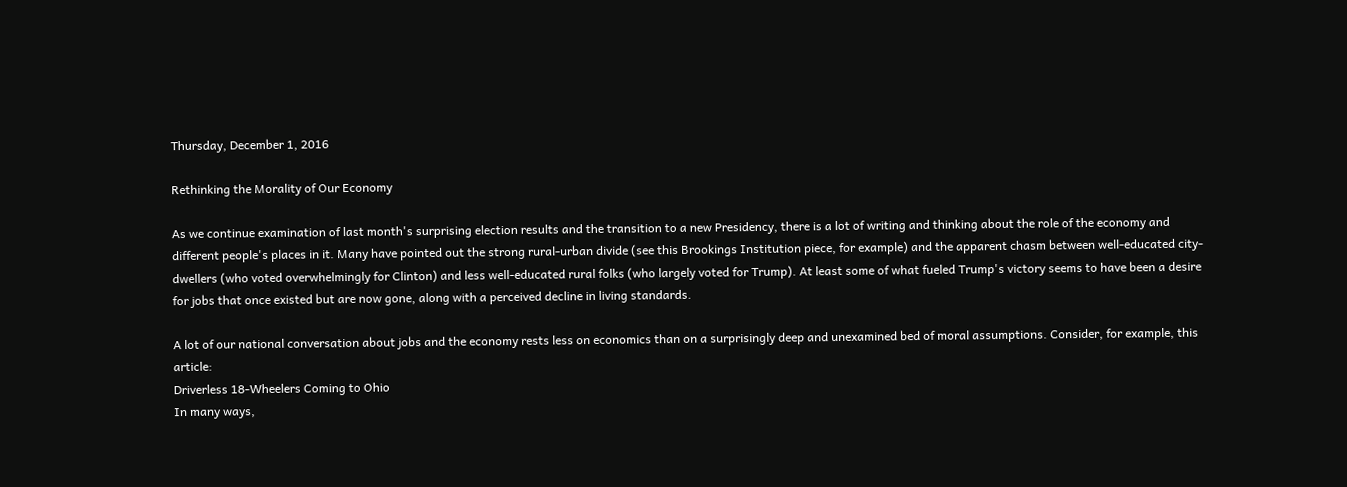Thursday, December 1, 2016

Rethinking the Morality of Our Economy

As we continue examination of last month's surprising election results and the transition to a new Presidency, there is a lot of writing and thinking about the role of the economy and different people's places in it. Many have pointed out the strong rural-urban divide (see this Brookings Institution piece, for example) and the apparent chasm between well-educated city-dwellers (who voted overwhelmingly for Clinton) and less well-educated rural folks (who largely voted for Trump). At least some of what fueled Trump's victory seems to have been a desire for jobs that once existed but are now gone, along with a perceived decline in living standards.

A lot of our national conversation about jobs and the economy rests less on economics than on a surprisingly deep and unexamined bed of moral assumptions. Consider, for example, this article:
Driverless 18-Wheelers Coming to Ohio
In many ways,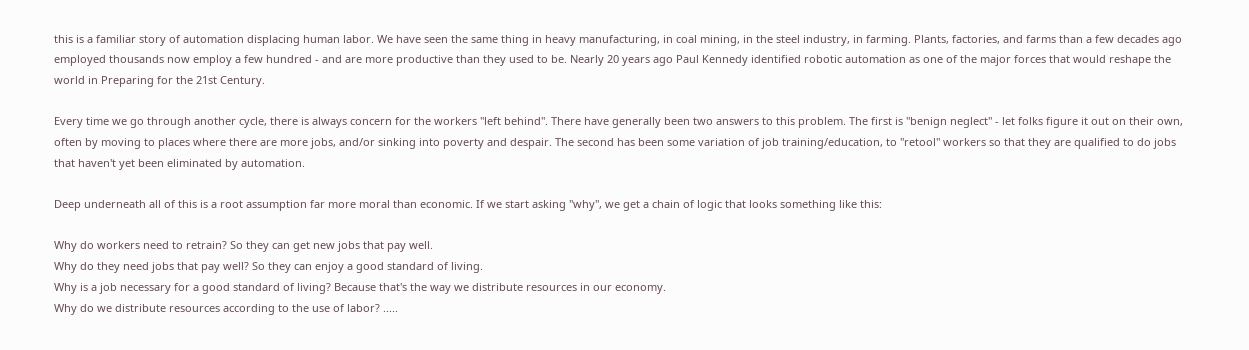this is a familiar story of automation displacing human labor. We have seen the same thing in heavy manufacturing, in coal mining, in the steel industry, in farming. Plants, factories, and farms than a few decades ago employed thousands now employ a few hundred - and are more productive than they used to be. Nearly 20 years ago Paul Kennedy identified robotic automation as one of the major forces that would reshape the world in Preparing for the 21st Century.

Every time we go through another cycle, there is always concern for the workers "left behind". There have generally been two answers to this problem. The first is "benign neglect" - let folks figure it out on their own, often by moving to places where there are more jobs, and/or sinking into poverty and despair. The second has been some variation of job training/education, to "retool" workers so that they are qualified to do jobs that haven't yet been eliminated by automation.

Deep underneath all of this is a root assumption far more moral than economic. If we start asking "why", we get a chain of logic that looks something like this:

Why do workers need to retrain? So they can get new jobs that pay well.
Why do they need jobs that pay well? So they can enjoy a good standard of living.
Why is a job necessary for a good standard of living? Because that's the way we distribute resources in our economy.
Why do we distribute resources according to the use of labor? .....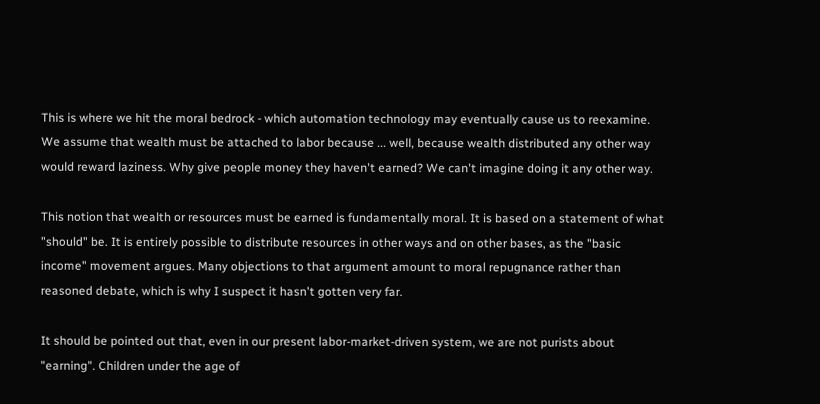This is where we hit the moral bedrock - which automation technology may eventually cause us to reexamine. We assume that wealth must be attached to labor because ... well, because wealth distributed any other way would reward laziness. Why give people money they haven't earned? We can't imagine doing it any other way.

This notion that wealth or resources must be earned is fundamentally moral. It is based on a statement of what "should" be. It is entirely possible to distribute resources in other ways and on other bases, as the "basic income" movement argues. Many objections to that argument amount to moral repugnance rather than reasoned debate, which is why I suspect it hasn't gotten very far.

It should be pointed out that, even in our present labor-market-driven system, we are not purists about "earning". Children under the age of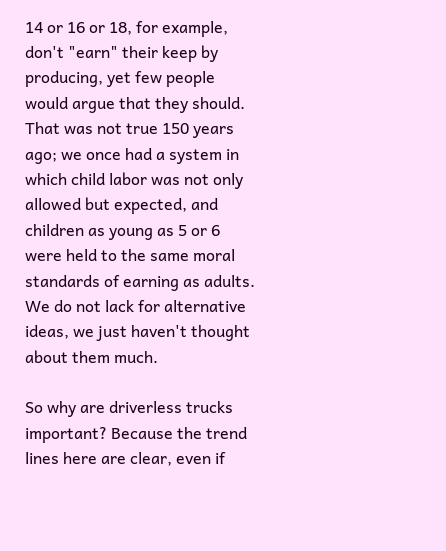14 or 16 or 18, for example, don't "earn" their keep by producing, yet few people would argue that they should. That was not true 150 years ago; we once had a system in which child labor was not only allowed but expected, and children as young as 5 or 6 were held to the same moral standards of earning as adults. We do not lack for alternative ideas, we just haven't thought about them much.

So why are driverless trucks important? Because the trend lines here are clear, even if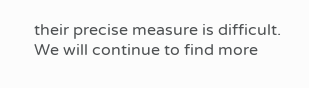their precise measure is difficult. We will continue to find more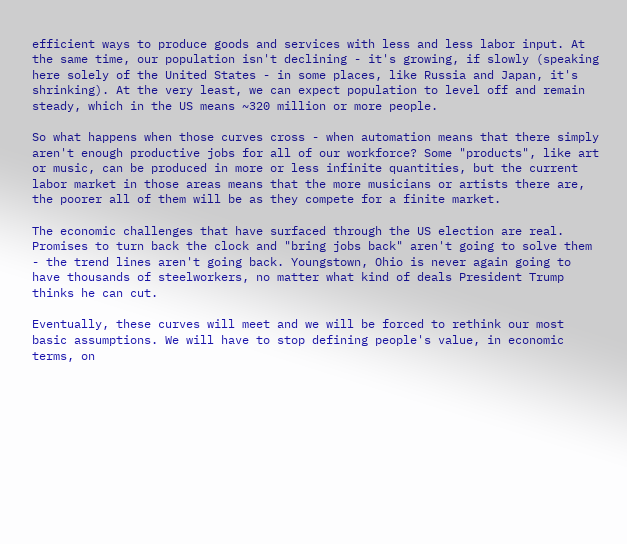efficient ways to produce goods and services with less and less labor input. At the same time, our population isn't declining - it's growing, if slowly (speaking here solely of the United States - in some places, like Russia and Japan, it's shrinking). At the very least, we can expect population to level off and remain steady, which in the US means ~320 million or more people.

So what happens when those curves cross - when automation means that there simply aren't enough productive jobs for all of our workforce? Some "products", like art or music, can be produced in more or less infinite quantities, but the current labor market in those areas means that the more musicians or artists there are, the poorer all of them will be as they compete for a finite market.

The economic challenges that have surfaced through the US election are real. Promises to turn back the clock and "bring jobs back" aren't going to solve them - the trend lines aren't going back. Youngstown, Ohio is never again going to have thousands of steelworkers, no matter what kind of deals President Trump thinks he can cut.

Eventually, these curves will meet and we will be forced to rethink our most basic assumptions. We will have to stop defining people's value, in economic terms, on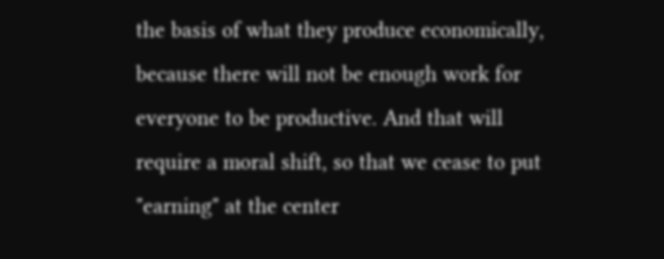the basis of what they produce economically, because there will not be enough work for everyone to be productive. And that will require a moral shift, so that we cease to put "earning" at the center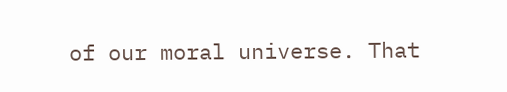of our moral universe. That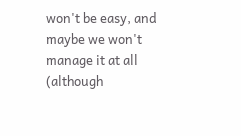won't be easy, and maybe we won't manage it at all (although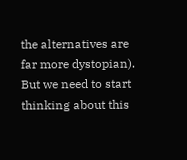the alternatives are far more dystopian). But we need to start thinking about this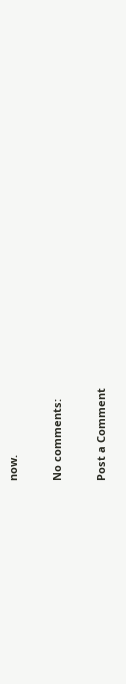now.

No comments:

Post a Comment